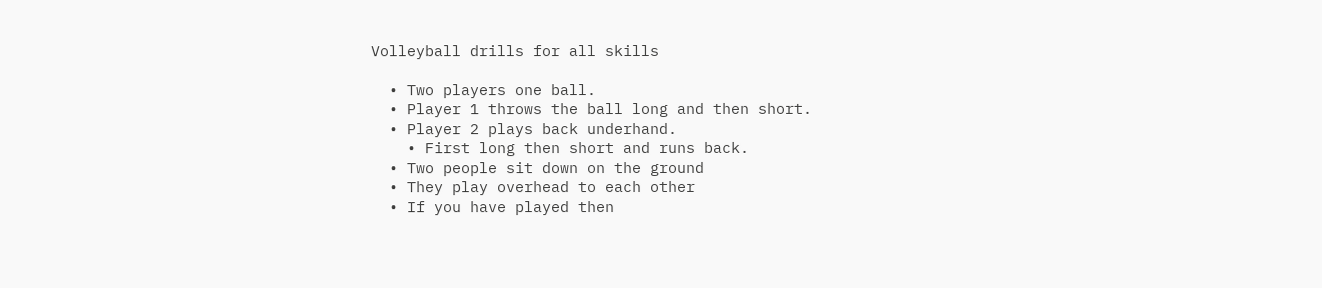Volleyball drills for all skills

  • Two players one ball.
  • Player 1 throws the ball long and then short.
  • Player 2 plays back underhand.
    • First long then short and runs back.
  • Two people sit down on the ground
  • They play overhead to each other
  • If you have played then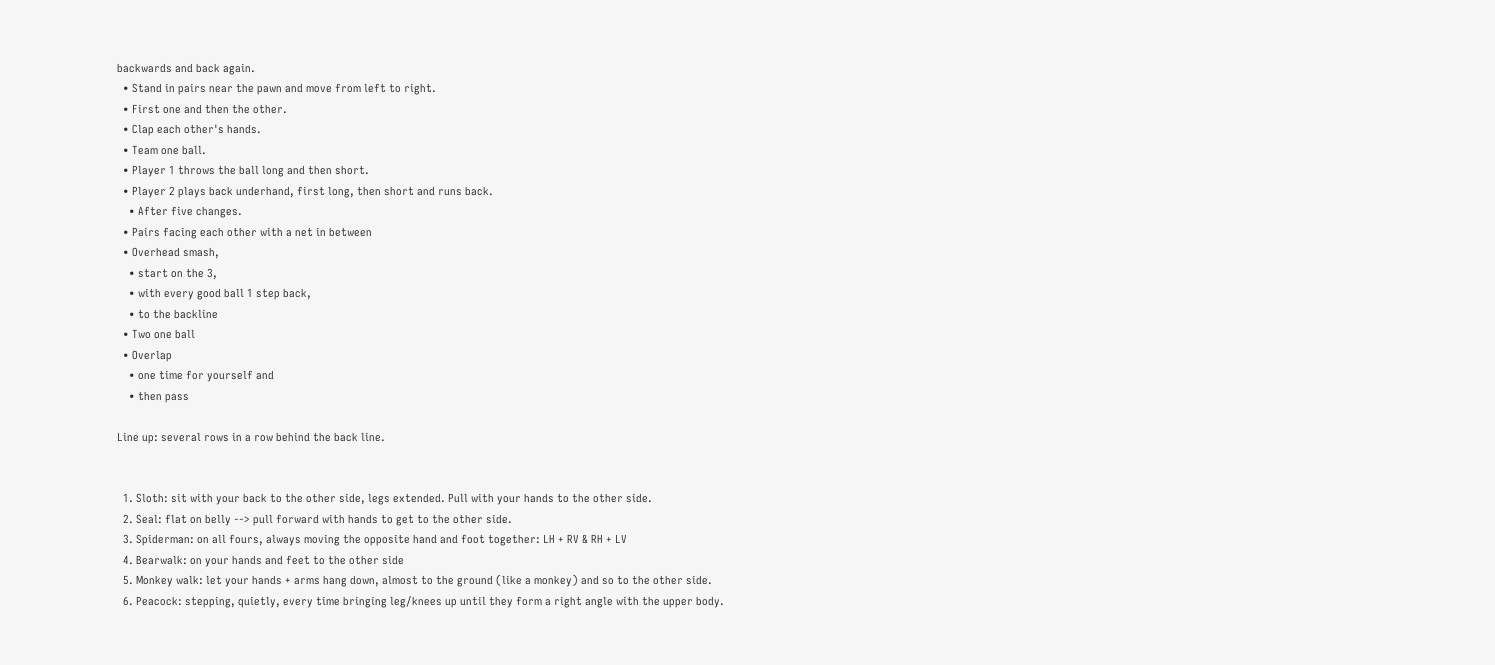backwards and back again.
  • Stand in pairs near the pawn and move from left to right.
  • First one and then the other.
  • Clap each other's hands.
  • Team one ball.
  • Player 1 throws the ball long and then short.
  • Player 2 plays back underhand, first long, then short and runs back.
    • After five changes.
  • Pairs facing each other with a net in between
  • Overhead smash,
    • start on the 3,
    • with every good ball 1 step back,
    • to the backline
  • Two one ball
  • Overlap
    • one time for yourself and
    • then pass

Line up: several rows in a row behind the back line.


  1. Sloth: sit with your back to the other side, legs extended. Pull with your hands to the other side.
  2. Seal: flat on belly --> pull forward with hands to get to the other side.
  3. Spiderman: on all fours, always moving the opposite hand and foot together: LH + RV & RH + LV
  4. Bearwalk: on your hands and feet to the other side
  5. Monkey walk: let your hands + arms hang down, almost to the ground (like a monkey) and so to the other side.
  6. Peacock: stepping, quietly, every time bringing leg/knees up until they form a right angle with the upper body.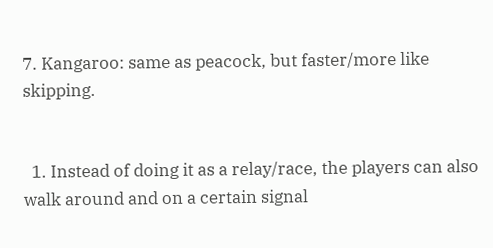7. Kangaroo: same as peacock, but faster/more like skipping.


  1. Instead of doing it as a relay/race, the players can also walk around and on a certain signal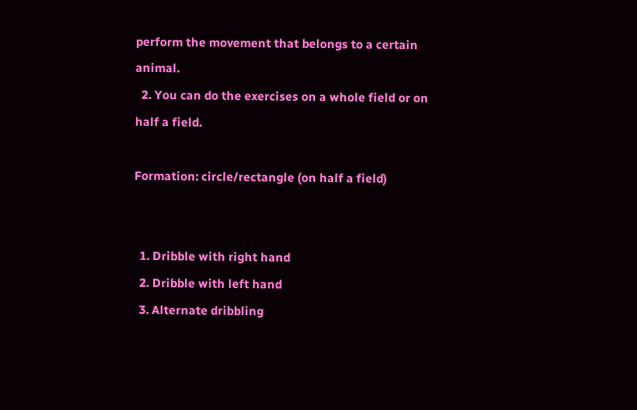perform the movement that belongs to a certain animal.
  2. You can do the exercises on a whole field or on half a field.

Formation: circle/rectangle (on half a field)


  1. Dribble with right hand
  2. Dribble with left hand
  3. Alternate dribbling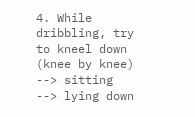4. While dribbling, try to kneel down (knee by knee) --> sitting --> lying down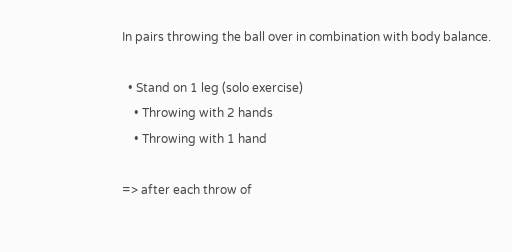In pairs throwing the ball over in combination with body balance.

  • Stand on 1 leg (solo exercise)
    • Throwing with 2 hands
    • Throwing with 1 hand

=> after each throw of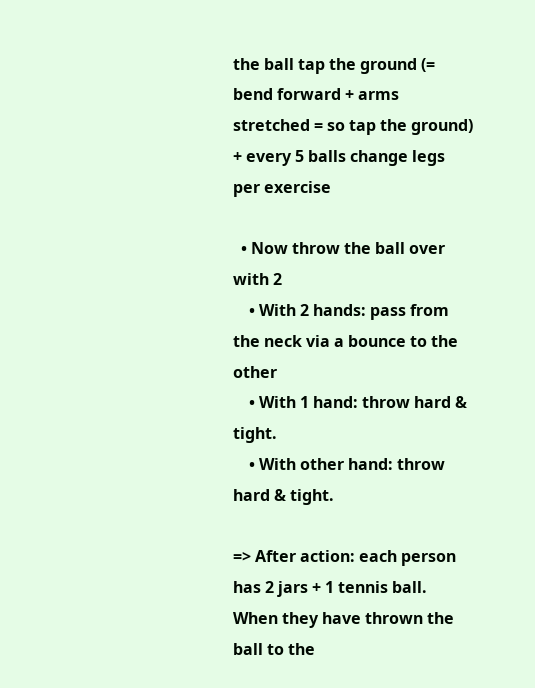the ball tap the ground (= bend forward + arms stretched = so tap the ground) + every 5 balls change legs per exercise

  • Now throw the ball over with 2
    • With 2 hands: pass from the neck via a bounce to the other
    • With 1 hand: throw hard & tight.
    • With other hand: throw hard & tight.

=> After action: each person has 2 jars + 1 tennis ball. When they have thrown the ball to the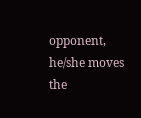opponent, he/she moves the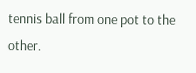tennis ball from one pot to the other.